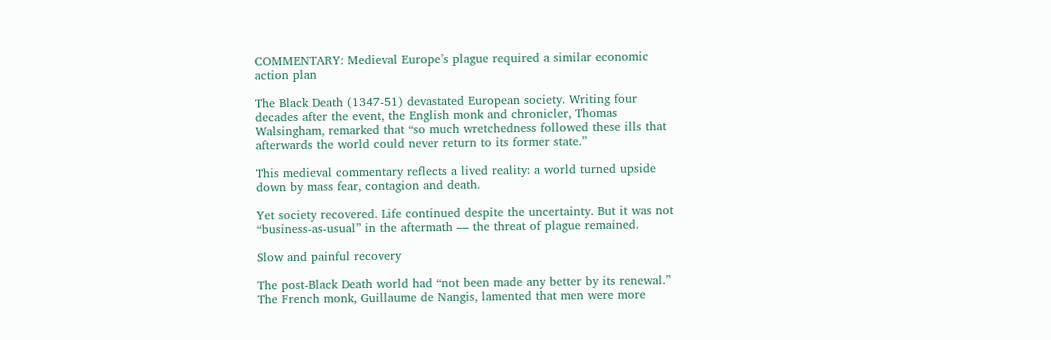COMMENTARY: Medieval Europe’s plague required a similar economic action plan

The Black Death (1347-51) devastated European society. Writing four decades after the event, the English monk and chronicler, Thomas Walsingham, remarked that “so much wretchedness followed these ills that afterwards the world could never return to its former state.”

This medieval commentary reflects a lived reality: a world turned upside down by mass fear, contagion and death.

Yet society recovered. Life continued despite the uncertainty. But it was not “business-as-usual” in the aftermath — the threat of plague remained.

Slow and painful recovery

The post-Black Death world had “not been made any better by its renewal.” The French monk, Guillaume de Nangis, lamented that men were more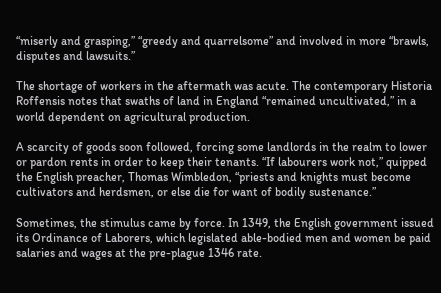“miserly and grasping,” “greedy and quarrelsome” and involved in more “brawls, disputes and lawsuits.”

The shortage of workers in the aftermath was acute. The contemporary Historia Roffensis notes that swaths of land in England “remained uncultivated,” in a world dependent on agricultural production.

A scarcity of goods soon followed, forcing some landlords in the realm to lower or pardon rents in order to keep their tenants. “If labourers work not,” quipped the English preacher, Thomas Wimbledon, “priests and knights must become cultivators and herdsmen, or else die for want of bodily sustenance.”

Sometimes, the stimulus came by force. In 1349, the English government issued its Ordinance of Laborers, which legislated able-bodied men and women be paid salaries and wages at the pre-plague 1346 rate.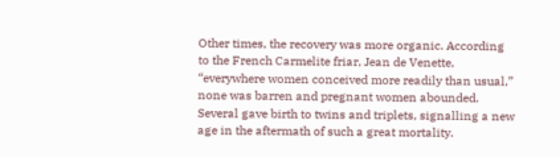Other times, the recovery was more organic. According to the French Carmelite friar, Jean de Venette, “everywhere women conceived more readily than usual,” none was barren and pregnant women abounded. Several gave birth to twins and triplets, signalling a new age in the aftermath of such a great mortality.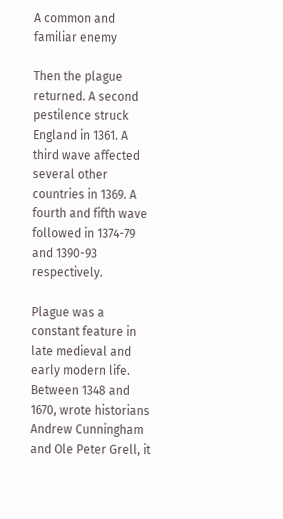A common and familiar enemy

Then the plague returned. A second pestilence struck England in 1361. A third wave affected several other countries in 1369. A fourth and fifth wave followed in 1374-79 and 1390-93 respectively.

Plague was a constant feature in late medieval and early modern life. Between 1348 and 1670, wrote historians Andrew Cunningham and Ole Peter Grell, it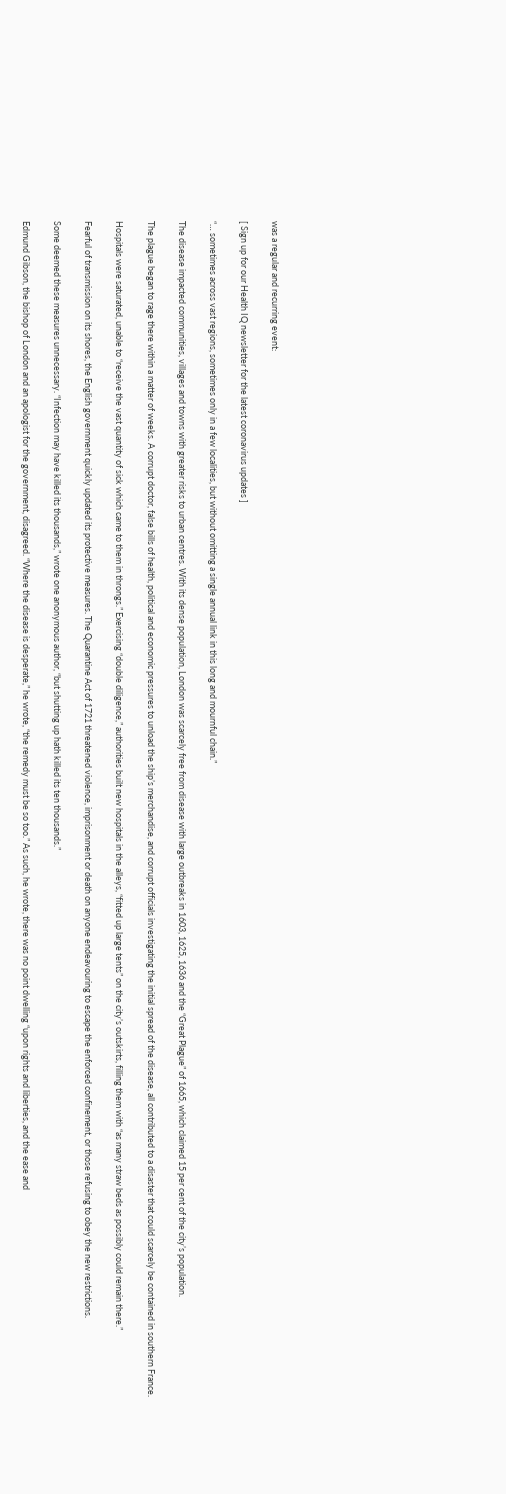was a regular and recurring event:

[ Sign up for our Health IQ newsletter for the latest coronavirus updates ]

“… sometimes across vast regions, sometimes only in a few localities, but without omitting a single annual link in this long and mournful chain.”

The disease impacted communities, villages and towns with greater risks to urban centres. With its dense population, London was scarcely free from disease with large outbreaks in 1603, 1625, 1636 and the “Great Plague” of 1665, which claimed 15 per cent of the city’s population.

The plague began to rage there within a matter of weeks. A corrupt doctor, false bills of health, political and economic pressures to unload the ship’s merchandise, and corrupt officials investigating the initial spread of the disease, all contributed to a disaster that could scarcely be contained in southern France.

Hospitals were saturated, unable to “receive the vast quantity of sick which came to them in throngs.” Exercising “double diligence,” authorities built new hospitals in the alleys, “fitted up large tents” on the city’s outskirts, filling them with “as many straw beds as possibly could remain there.”

Fearful of transmission on its shores, the English government quickly updated its protective measures. The Quarantine Act of 1721 threatened violence, imprisonment or death on anyone endeavouring to escape the enforced confinement, or those refusing to obey the new restrictions.

Some deemed these measures unnecessary. “Infection may have killed its thousands,” wrote one anonymous author, “but shutting up hath killed its ten thousands.”

Edmund Gibson, the bishop of London and an apologist for the government, disagreed. “Where the disease is desperate,” he wrote, “the remedy must be so too.” As such, he wrote, there was no point dwelling “upon rights and liberties, and the ease and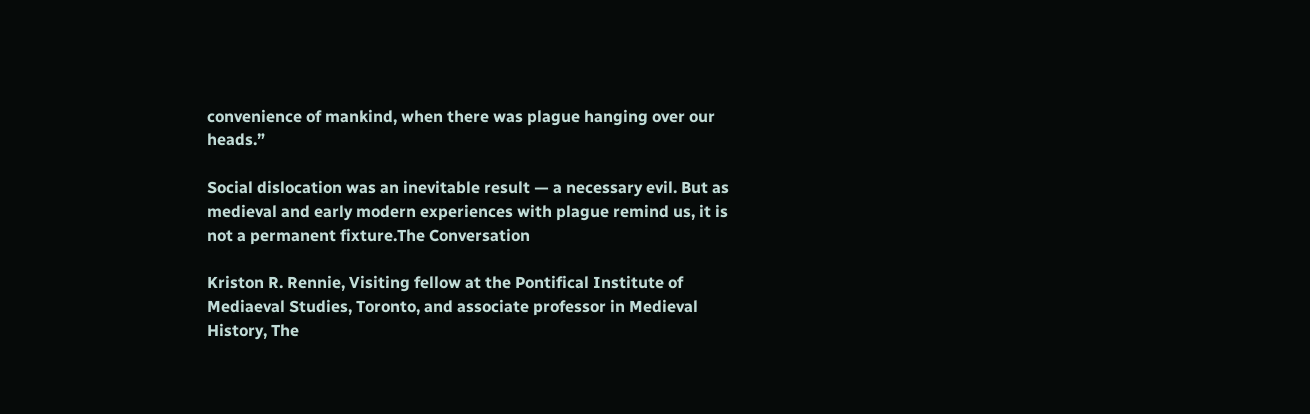convenience of mankind, when there was plague hanging over our heads.”

Social dislocation was an inevitable result — a necessary evil. But as medieval and early modern experiences with plague remind us, it is not a permanent fixture.The Conversation

Kriston R. Rennie, Visiting fellow at the Pontifical Institute of Mediaeval Studies, Toronto, and associate professor in Medieval History, The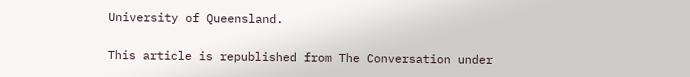University of Queensland.

This article is republished from The Conversation under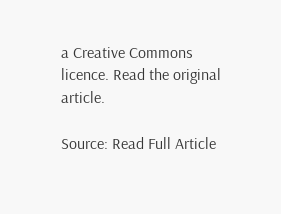a Creative Commons licence. Read the original article.

Source: Read Full Article